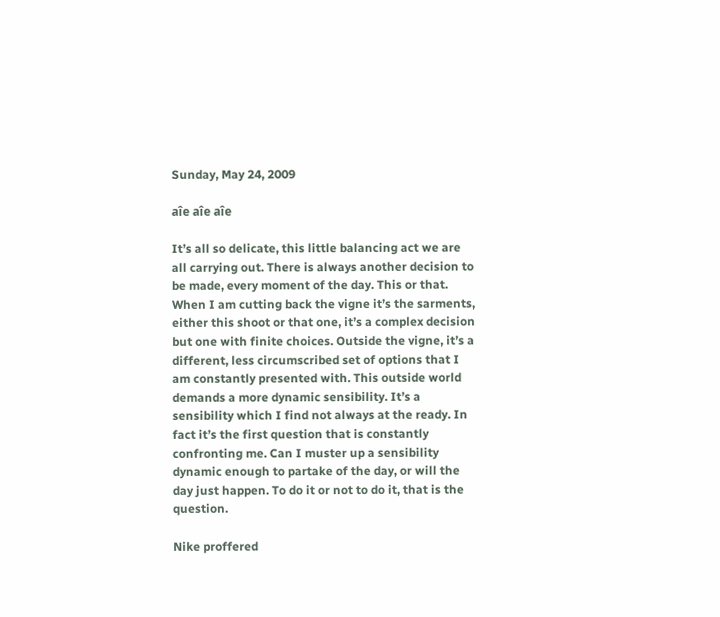Sunday, May 24, 2009

aîe aîe aîe

It’s all so delicate, this little balancing act we are all carrying out. There is always another decision to be made, every moment of the day. This or that. When I am cutting back the vigne it’s the sarments, either this shoot or that one, it’s a complex decision but one with finite choices. Outside the vigne, it’s a different, less circumscribed set of options that I am constantly presented with. This outside world demands a more dynamic sensibility. It’s a sensibility which I find not always at the ready. In fact it’s the first question that is constantly confronting me. Can I muster up a sensibility dynamic enough to partake of the day, or will the day just happen. To do it or not to do it, that is the question.

Nike proffered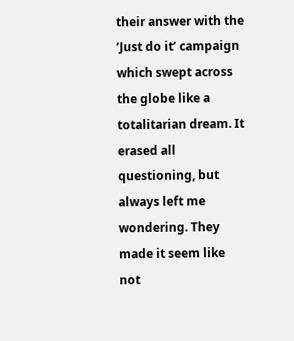their answer with the ‘Just do it’ campaign which swept across the globe like a totalitarian dream. It erased all questioning, but always left me wondering. They made it seem like not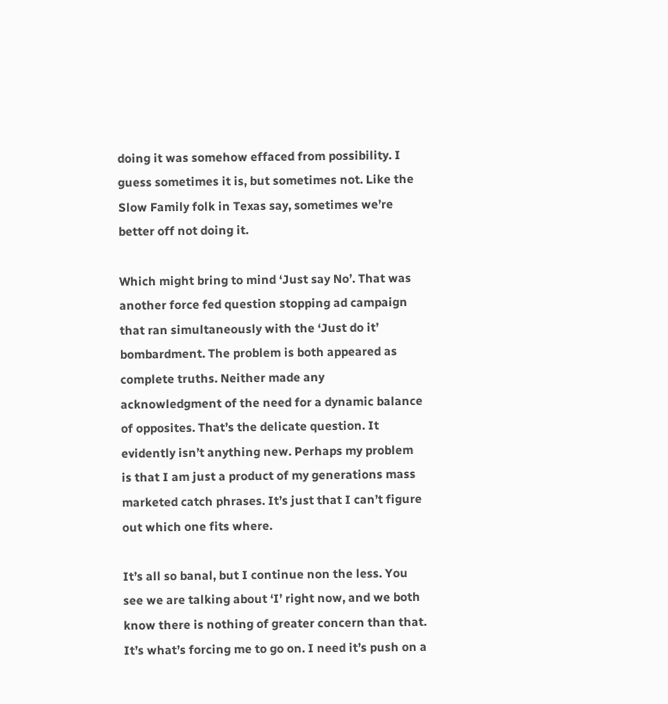doing it was somehow effaced from possibility. I guess sometimes it is, but sometimes not. Like the Slow Family folk in Texas say, sometimes we’re better off not doing it.

Which might bring to mind ‘Just say No’. That was another force fed question stopping ad campaign that ran simultaneously with the ‘Just do it’ bombardment. The problem is both appeared as complete truths. Neither made any acknowledgment of the need for a dynamic balance of opposites. That’s the delicate question. It evidently isn’t anything new. Perhaps my problem is that I am just a product of my generations mass marketed catch phrases. It’s just that I can’t figure out which one fits where.

It’s all so banal, but I continue non the less. You see we are talking about ‘I’ right now, and we both know there is nothing of greater concern than that. It’s what’s forcing me to go on. I need it’s push on a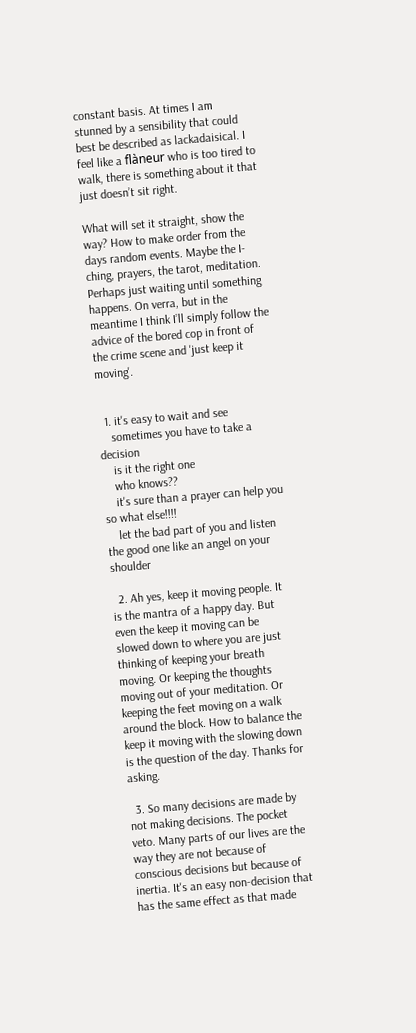constant basis. At times I am stunned by a sensibility that could best be described as lackadaisical. I feel like a flàneur who is too tired to walk, there is something about it that just doesn’t sit right.

What will set it straight, show the way? How to make order from the days random events. Maybe the I-ching, prayers, the tarot, meditation. Perhaps just waiting until something happens. On verra, but in the meantime I think I’ll simply follow the advice of the bored cop in front of the crime scene and 'just keep it moving'.


  1. it's easy to wait and see
    sometimes you have to take a decision
    is it the right one
    who knows??
    it's sure than a prayer can help you so what else!!!!
    let the bad part of you and listen the good one like an angel on your shoulder

  2. Ah yes, keep it moving people. It is the mantra of a happy day. But even the keep it moving can be slowed down to where you are just thinking of keeping your breath moving. Or keeping the thoughts moving out of your meditation. Or keeping the feet moving on a walk around the block. How to balance the keep it moving with the slowing down is the question of the day. Thanks for asking.

  3. So many decisions are made by not making decisions. The pocket veto. Many parts of our lives are the way they are not because of conscious decisions but because of inertia. It's an easy non-decision that has the same effect as that made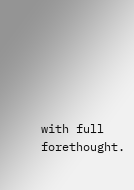with full forethought.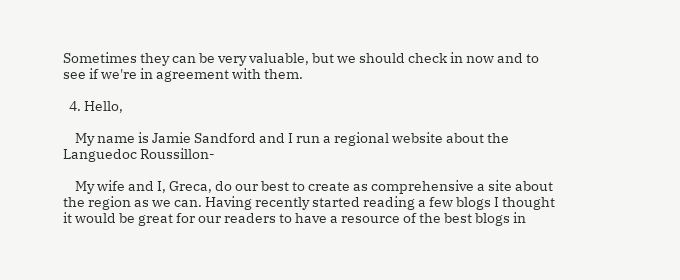Sometimes they can be very valuable, but we should check in now and to see if we're in agreement with them.

  4. Hello,

    My name is Jamie Sandford and I run a regional website about the Languedoc Roussillon-

    My wife and I, Greca, do our best to create as comprehensive a site about the region as we can. Having recently started reading a few blogs I thought it would be great for our readers to have a resource of the best blogs in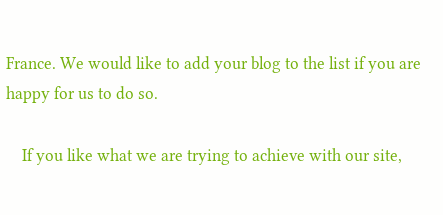France. We would like to add your blog to the list if you are happy for us to do so.

    If you like what we are trying to achieve with our site,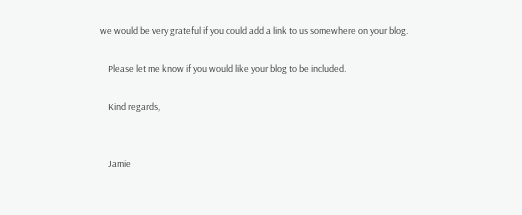we would be very grateful if you could add a link to us somewhere on your blog.

    Please let me know if you would like your blog to be included.

    Kind regards,


    Jamie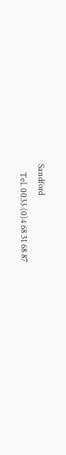Sandford
    Tel. 0033 (0)4 68 31 68 87